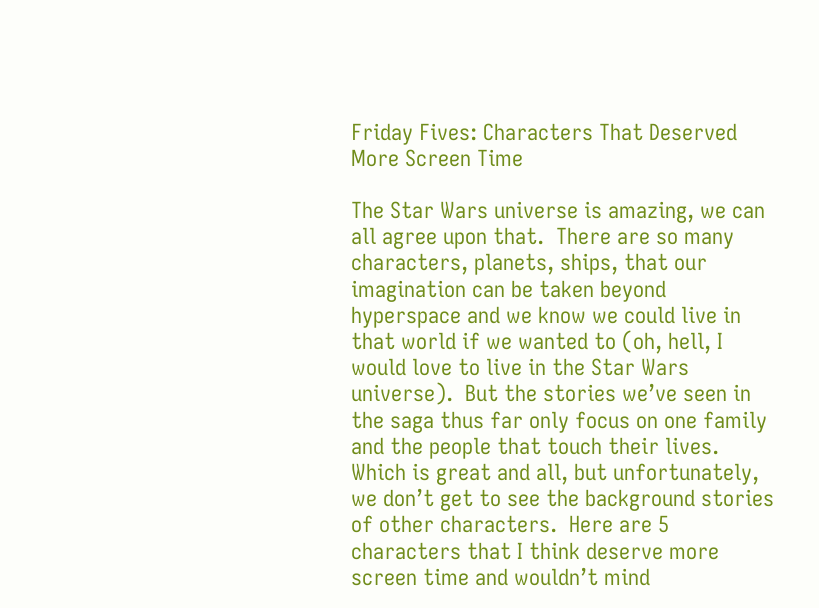Friday Fives: Characters That Deserved More Screen Time

The Star Wars universe is amazing, we can all agree upon that.  There are so many characters, planets, ships, that our imagination can be taken beyond hyperspace and we know we could live in that world if we wanted to (oh, hell, I would love to live in the Star Wars universe).  But the stories we’ve seen in the saga thus far only focus on one family and the people that touch their lives.  Which is great and all, but unfortunately, we don’t get to see the background stories of other characters.  Here are 5 characters that I think deserve more screen time and wouldn’t mind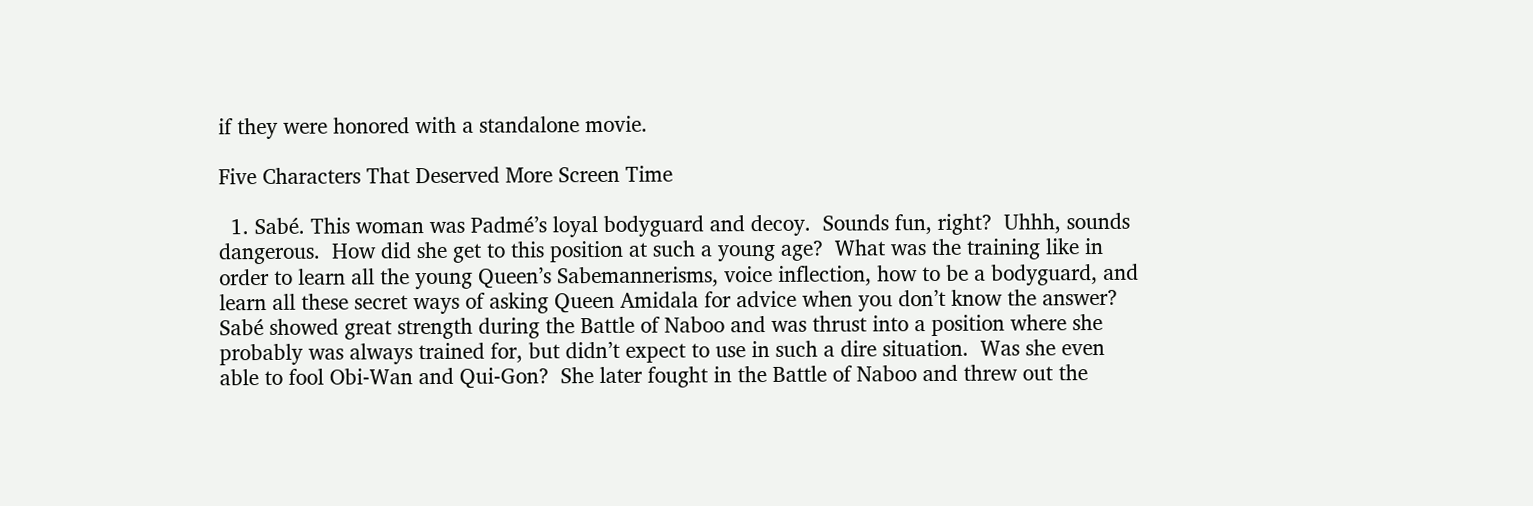if they were honored with a standalone movie.

Five Characters That Deserved More Screen Time

  1. Sabé. This woman was Padmé’s loyal bodyguard and decoy.  Sounds fun, right?  Uhhh, sounds dangerous.  How did she get to this position at such a young age?  What was the training like in order to learn all the young Queen’s Sabemannerisms, voice inflection, how to be a bodyguard, and learn all these secret ways of asking Queen Amidala for advice when you don’t know the answer?  Sabé showed great strength during the Battle of Naboo and was thrust into a position where she probably was always trained for, but didn’t expect to use in such a dire situation.  Was she even able to fool Obi-Wan and Qui-Gon?  She later fought in the Battle of Naboo and threw out the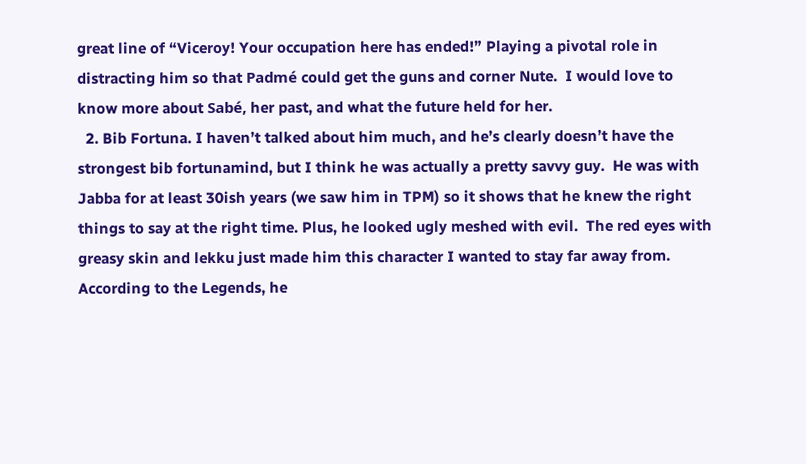great line of “Viceroy! Your occupation here has ended!” Playing a pivotal role in distracting him so that Padmé could get the guns and corner Nute.  I would love to know more about Sabé, her past, and what the future held for her.
  2. Bib Fortuna. I haven’t talked about him much, and he’s clearly doesn’t have the strongest bib fortunamind, but I think he was actually a pretty savvy guy.  He was with Jabba for at least 30ish years (we saw him in TPM) so it shows that he knew the right things to say at the right time. Plus, he looked ugly meshed with evil.  The red eyes with greasy skin and lekku just made him this character I wanted to stay far away from.  According to the Legends, he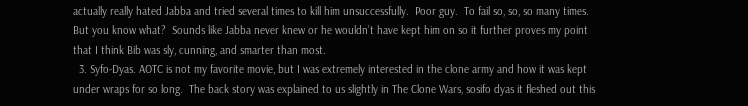actually really hated Jabba and tried several times to kill him unsuccessfully.  Poor guy.  To fail so, so, so many times.  But you know what?  Sounds like Jabba never knew or he wouldn’t have kept him on so it further proves my point that I think Bib was sly, cunning, and smarter than most.
  3. Syfo-Dyas. AOTC is not my favorite movie, but I was extremely interested in the clone army and how it was kept under wraps for so long.  The back story was explained to us slightly in The Clone Wars, sosifo dyas it fleshed out this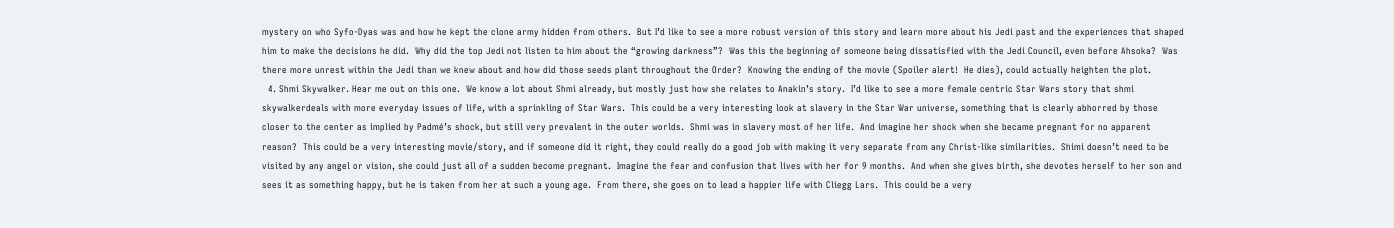mystery on who Syfo-Dyas was and how he kept the clone army hidden from others.  But I’d like to see a more robust version of this story and learn more about his Jedi past and the experiences that shaped him to make the decisions he did.  Why did the top Jedi not listen to him about the “growing darkness”?  Was this the beginning of someone being dissatisfied with the Jedi Council, even before Ahsoka?  Was there more unrest within the Jedi than we knew about and how did those seeds plant throughout the Order?  Knowing the ending of the movie (Spoiler alert!  He dies), could actually heighten the plot.
  4. Shmi Skywalker. Hear me out on this one.  We know a lot about Shmi already, but mostly just how she relates to Anakin’s story.  I’d like to see a more female centric Star Wars story that shmi skywalkerdeals with more everyday issues of life, with a sprinkling of Star Wars.  This could be a very interesting look at slavery in the Star War universe, something that is clearly abhorred by those closer to the center as implied by Padmé’s shock, but still very prevalent in the outer worlds.  Shmi was in slavery most of her life.  And imagine her shock when she became pregnant for no apparent reason?  This could be a very interesting movie/story, and if someone did it right, they could really do a good job with making it very separate from any Christ-like similarities.  Shimi doesn’t need to be visited by any angel or vision, she could just all of a sudden become pregnant.  Imagine the fear and confusion that lives with her for 9 months.  And when she gives birth, she devotes herself to her son and sees it as something happy, but he is taken from her at such a young age.  From there, she goes on to lead a happier life with Cliegg Lars.  This could be a very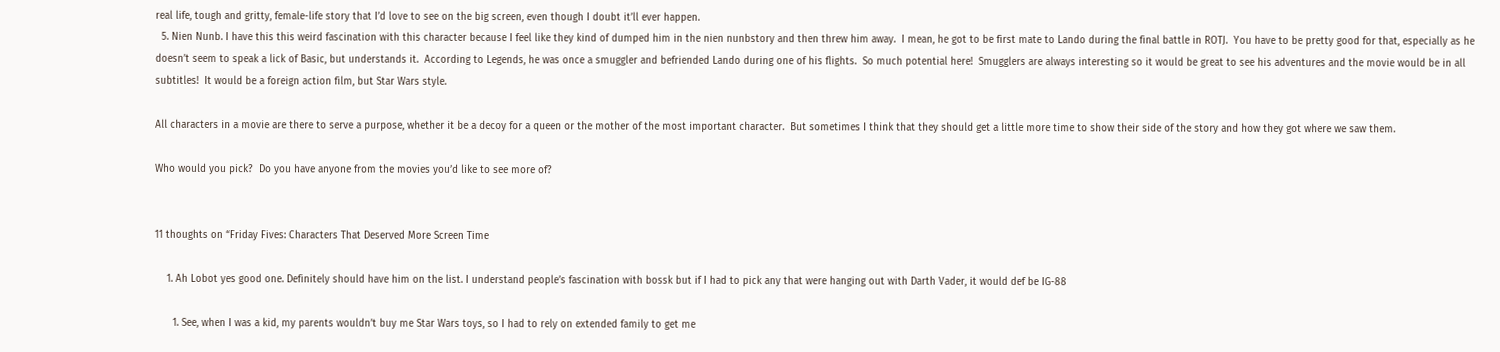real life, tough and gritty, female-life story that I’d love to see on the big screen, even though I doubt it’ll ever happen.
  5. Nien Nunb. I have this this weird fascination with this character because I feel like they kind of dumped him in the nien nunbstory and then threw him away.  I mean, he got to be first mate to Lando during the final battle in ROTJ.  You have to be pretty good for that, especially as he doesn’t seem to speak a lick of Basic, but understands it.  According to Legends, he was once a smuggler and befriended Lando during one of his flights.  So much potential here!  Smugglers are always interesting so it would be great to see his adventures and the movie would be in all subtitles!  It would be a foreign action film, but Star Wars style.

All characters in a movie are there to serve a purpose, whether it be a decoy for a queen or the mother of the most important character.  But sometimes I think that they should get a little more time to show their side of the story and how they got where we saw them.

Who would you pick?  Do you have anyone from the movies you’d like to see more of?


11 thoughts on “Friday Fives: Characters That Deserved More Screen Time

    1. Ah Lobot yes good one. Definitely should have him on the list. I understand people’s fascination with bossk but if I had to pick any that were hanging out with Darth Vader, it would def be IG-88

      1. See, when I was a kid, my parents wouldn’t buy me Star Wars toys, so I had to rely on extended family to get me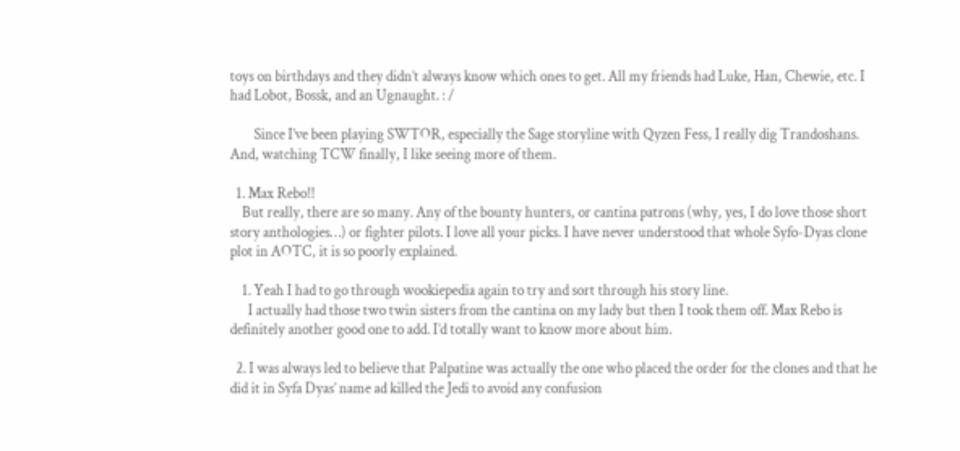toys on birthdays and they didn’t always know which ones to get. All my friends had Luke, Han, Chewie, etc. I had Lobot, Bossk, and an Ugnaught. : /

        Since I’ve been playing SWTOR, especially the Sage storyline with Qyzen Fess, I really dig Trandoshans. And, watching TCW finally, I like seeing more of them.

  1. Max Rebo!!
    But really, there are so many. Any of the bounty hunters, or cantina patrons (why, yes, I do love those short story anthologies…) or fighter pilots. I love all your picks. I have never understood that whole Syfo-Dyas clone plot in AOTC, it is so poorly explained.

    1. Yeah I had to go through wookiepedia again to try and sort through his story line.
      I actually had those two twin sisters from the cantina on my lady but then I took them off. Max Rebo is definitely another good one to add. I’d totally want to know more about him.

  2. I was always led to believe that Palpatine was actually the one who placed the order for the clones and that he did it in Syfa Dyas’ name ad killed the Jedi to avoid any confusion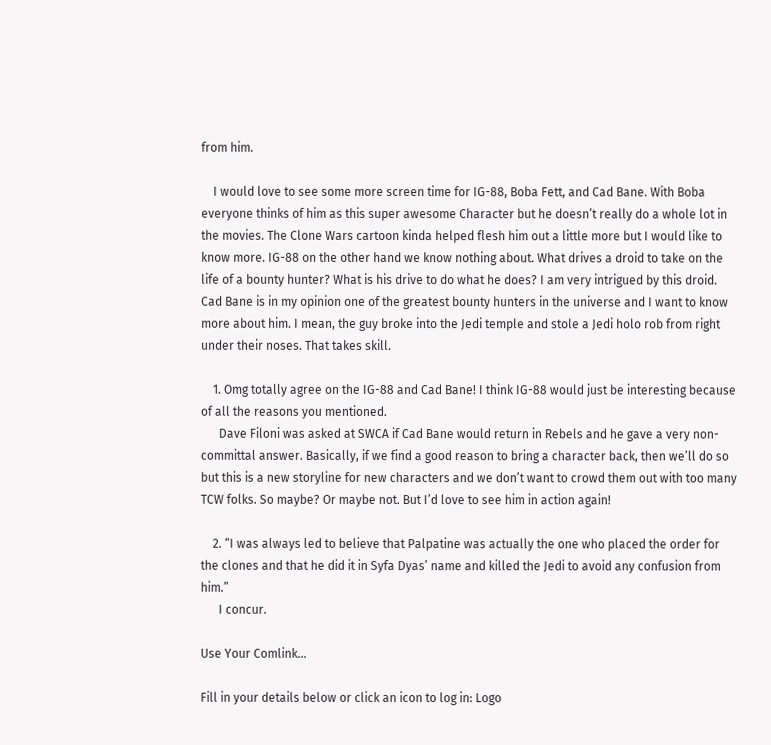from him.

    I would love to see some more screen time for IG-88, Boba Fett, and Cad Bane. With Boba everyone thinks of him as this super awesome Character but he doesn’t really do a whole lot in the movies. The Clone Wars cartoon kinda helped flesh him out a little more but I would like to know more. IG-88 on the other hand we know nothing about. What drives a droid to take on the life of a bounty hunter? What is his drive to do what he does? I am very intrigued by this droid. Cad Bane is in my opinion one of the greatest bounty hunters in the universe and I want to know more about him. I mean, the guy broke into the Jedi temple and stole a Jedi holo rob from right under their noses. That takes skill.

    1. Omg totally agree on the IG-88 and Cad Bane! I think IG-88 would just be interesting because of all the reasons you mentioned.
      Dave Filoni was asked at SWCA if Cad Bane would return in Rebels and he gave a very non-committal answer. Basically, if we find a good reason to bring a character back, then we’ll do so but this is a new storyline for new characters and we don’t want to crowd them out with too many TCW folks. So maybe? Or maybe not. But I’d love to see him in action again!

    2. “I was always led to believe that Palpatine was actually the one who placed the order for the clones and that he did it in Syfa Dyas’ name and killed the Jedi to avoid any confusion from him.”
      I concur.

Use Your Comlink...

Fill in your details below or click an icon to log in: Logo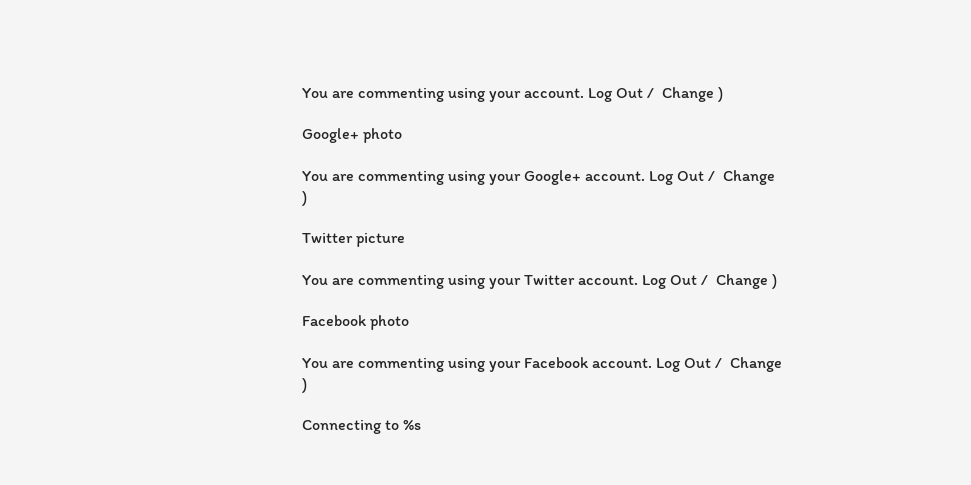You are commenting using your account. Log Out /  Change )

Google+ photo

You are commenting using your Google+ account. Log Out /  Change )

Twitter picture

You are commenting using your Twitter account. Log Out /  Change )

Facebook photo

You are commenting using your Facebook account. Log Out /  Change )

Connecting to %s